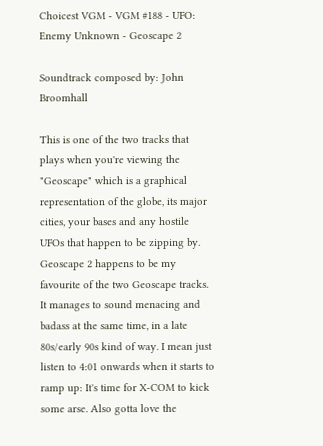Choicest VGM - VGM #188 - UFO: Enemy Unknown - Geoscape 2

Soundtrack composed by: John Broomhall

This is one of the two tracks that plays when you're viewing the "Geoscape" which is a graphical representation of the globe, its major cities, your bases and any hostile UFOs that happen to be zipping by. Geoscape 2 happens to be my favourite of the two Geoscape tracks. It manages to sound menacing and badass at the same time, in a late 80s/early 90s kind of way. I mean just listen to 4:01 onwards when it starts to ramp up: It's time for X-COM to kick some arse. Also gotta love the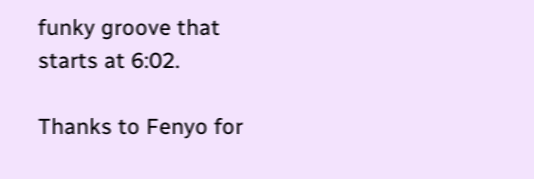funky groove that starts at 6:02.

Thanks to Fenyo for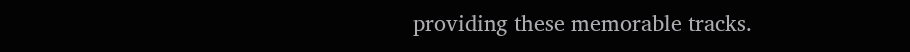providing these memorable tracks.